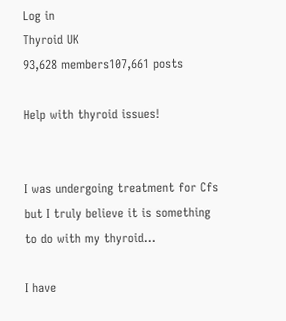Log in
Thyroid UK
93,628 members107,661 posts

Help with thyroid issues!


I was undergoing treatment for Cfs but I truly believe it is something to do with my thyroid...

I have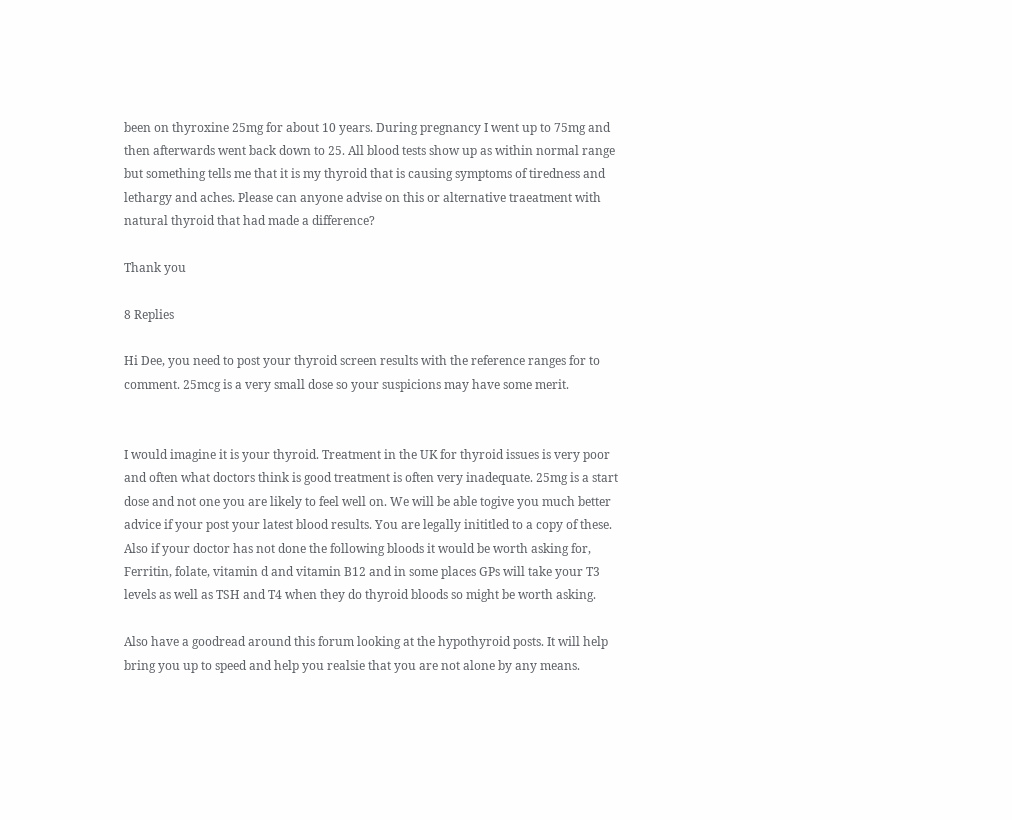been on thyroxine 25mg for about 10 years. During pregnancy I went up to 75mg and then afterwards went back down to 25. All blood tests show up as within normal range but something tells me that it is my thyroid that is causing symptoms of tiredness and lethargy and aches. Please can anyone advise on this or alternative traeatment with natural thyroid that had made a difference?

Thank you

8 Replies

Hi Dee, you need to post your thyroid screen results with the reference ranges for to comment. 25mcg is a very small dose so your suspicions may have some merit.


I would imagine it is your thyroid. Treatment in the UK for thyroid issues is very poor and often what doctors think is good treatment is often very inadequate. 25mg is a start dose and not one you are likely to feel well on. We will be able togive you much better advice if your post your latest blood results. You are legally inititled to a copy of these. Also if your doctor has not done the following bloods it would be worth asking for, Ferritin, folate, vitamin d and vitamin B12 and in some places GPs will take your T3 levels as well as TSH and T4 when they do thyroid bloods so might be worth asking.

Also have a goodread around this forum looking at the hypothyroid posts. It will help bring you up to speed and help you realsie that you are not alone by any means.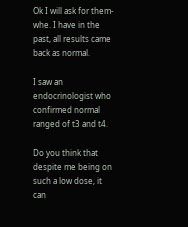Ok I will ask for them- whe. I have in the past, all results came back as normal.

I saw an endocrinologist who confirmed normal ranged of t3 and t4.

Do you think that despite me being on such a low dose, it can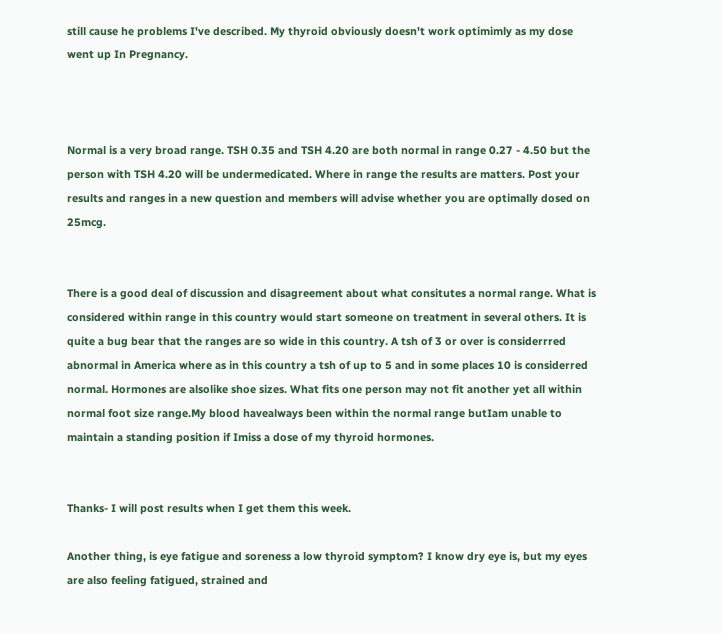still cause he problems I've described. My thyroid obviously doesn't work optimimly as my dose went up In Pregnancy.



Normal is a very broad range. TSH 0.35 and TSH 4.20 are both normal in range 0.27 - 4.50 but the person with TSH 4.20 will be undermedicated. Where in range the results are matters. Post your results and ranges in a new question and members will advise whether you are optimally dosed on 25mcg.


There is a good deal of discussion and disagreement about what consitutes a normal range. What is considered within range in this country would start someone on treatment in several others. It is quite a bug bear that the ranges are so wide in this country. A tsh of 3 or over is considerrred abnormal in America where as in this country a tsh of up to 5 and in some places 10 is considerred normal. Hormones are alsolike shoe sizes. What fits one person may not fit another yet all within normal foot size range.My blood havealways been within the normal range butIam unable to maintain a standing position if Imiss a dose of my thyroid hormones.


Thanks- I will post results when I get them this week.

Another thing, is eye fatigue and soreness a low thyroid symptom? I know dry eye is, but my eyes are also feeling fatigued, strained and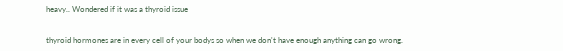heavy.. Wondered if it was a thyroid issue


thyroid hormones are in every cell of your bodys so when we don't have enough anything can go wrong.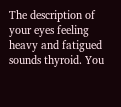The description of your eyes feeling heavy and fatigued sounds thyroid. You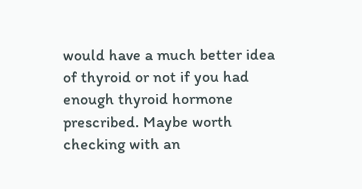would have a much better idea of thyroid or not if you had enough thyroid hormone prescribed. Maybe worth checking with an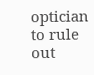optician to rule out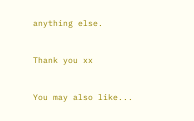anything else.


Thank you xx


You may also like...